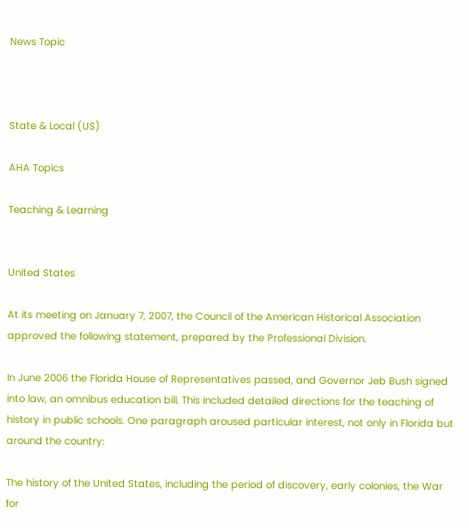News Topic



State & Local (US)

AHA Topics

Teaching & Learning


United States

At its meeting on January 7, 2007, the Council of the American Historical Association approved the following statement, prepared by the Professional Division.

In June 2006 the Florida House of Representatives passed, and Governor Jeb Bush signed into law, an omnibus education bill. This included detailed directions for the teaching of history in public schools. One paragraph aroused particular interest, not only in Florida but around the country:

The history of the United States, including the period of discovery, early colonies, the War for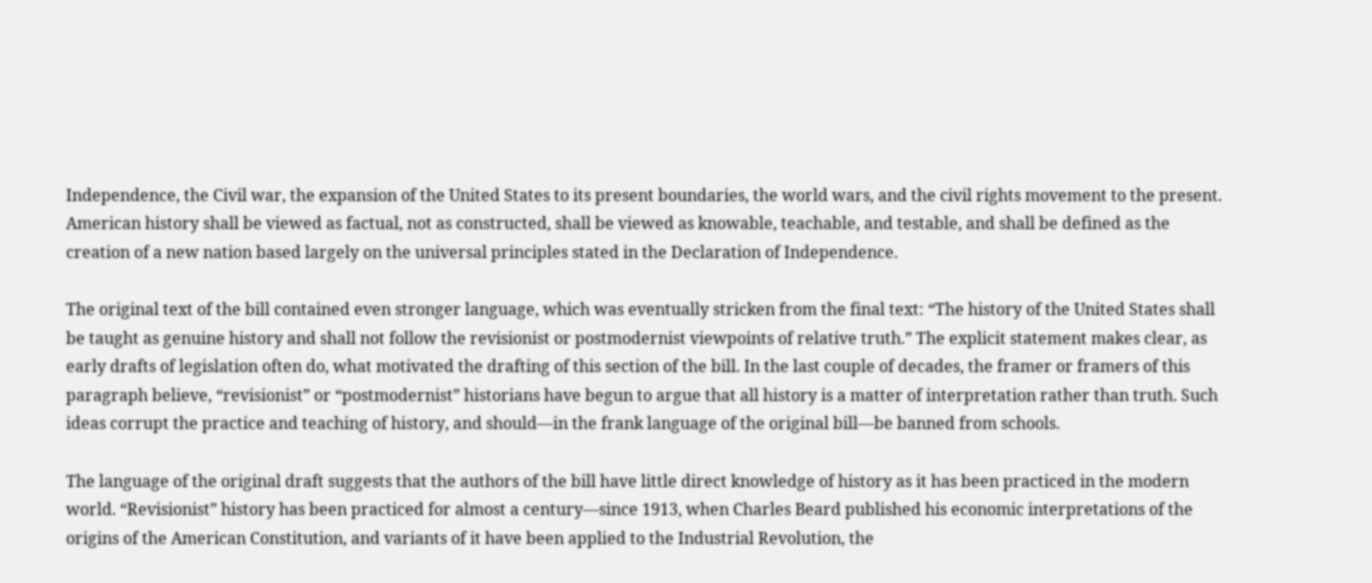Independence, the Civil war, the expansion of the United States to its present boundaries, the world wars, and the civil rights movement to the present. American history shall be viewed as factual, not as constructed, shall be viewed as knowable, teachable, and testable, and shall be defined as the creation of a new nation based largely on the universal principles stated in the Declaration of Independence.

The original text of the bill contained even stronger language, which was eventually stricken from the final text: “The history of the United States shall be taught as genuine history and shall not follow the revisionist or postmodernist viewpoints of relative truth.” The explicit statement makes clear, as early drafts of legislation often do, what motivated the drafting of this section of the bill. In the last couple of decades, the framer or framers of this paragraph believe, “revisionist” or “postmodernist” historians have begun to argue that all history is a matter of interpretation rather than truth. Such ideas corrupt the practice and teaching of history, and should—in the frank language of the original bill—be banned from schools.

The language of the original draft suggests that the authors of the bill have little direct knowledge of history as it has been practiced in the modern world. “Revisionist” history has been practiced for almost a century—since 1913, when Charles Beard published his economic interpretations of the origins of the American Constitution, and variants of it have been applied to the Industrial Revolution, the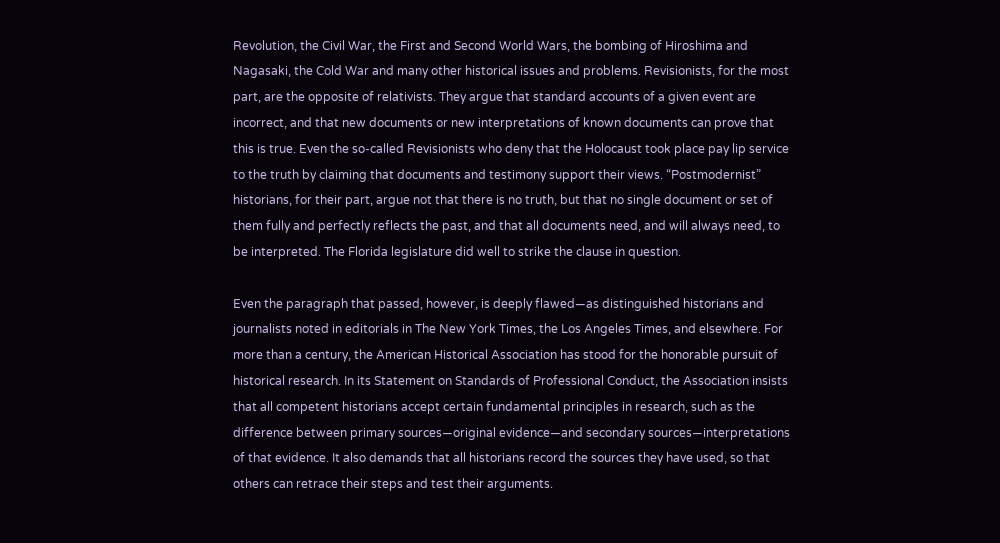Revolution, the Civil War, the First and Second World Wars, the bombing of Hiroshima and Nagasaki, the Cold War and many other historical issues and problems. Revisionists, for the most part, are the opposite of relativists. They argue that standard accounts of a given event are incorrect, and that new documents or new interpretations of known documents can prove that this is true. Even the so-called Revisionists who deny that the Holocaust took place pay lip service to the truth by claiming that documents and testimony support their views. “Postmodernist” historians, for their part, argue not that there is no truth, but that no single document or set of them fully and perfectly reflects the past, and that all documents need, and will always need, to be interpreted. The Florida legislature did well to strike the clause in question.

Even the paragraph that passed, however, is deeply flawed—as distinguished historians and journalists noted in editorials in The New York Times, the Los Angeles Times, and elsewhere. For more than a century, the American Historical Association has stood for the honorable pursuit of historical research. In its Statement on Standards of Professional Conduct, the Association insists that all competent historians accept certain fundamental principles in research, such as the difference between primary sources—original evidence—and secondary sources—interpretations of that evidence. It also demands that all historians record the sources they have used, so that others can retrace their steps and test their arguments.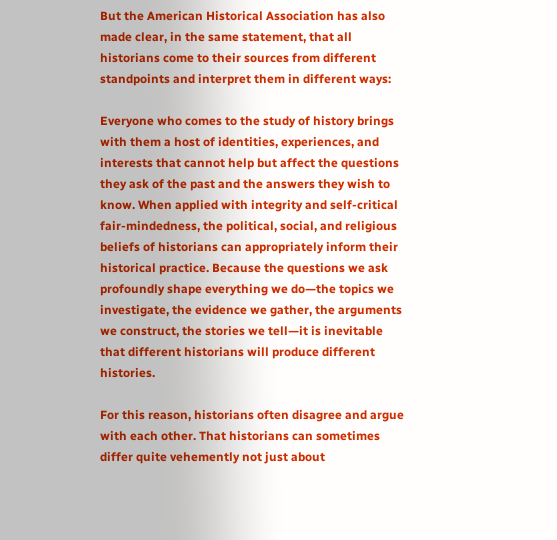But the American Historical Association has also made clear, in the same statement, that all historians come to their sources from different standpoints and interpret them in different ways:

Everyone who comes to the study of history brings with them a host of identities, experiences, and interests that cannot help but affect the questions they ask of the past and the answers they wish to know. When applied with integrity and self-critical fair-mindedness, the political, social, and religious beliefs of historians can appropriately inform their historical practice. Because the questions we ask profoundly shape everything we do—the topics we investigate, the evidence we gather, the arguments we construct, the stories we tell—it is inevitable that different historians will produce different histories.

For this reason, historians often disagree and argue with each other. That historians can sometimes differ quite vehemently not just about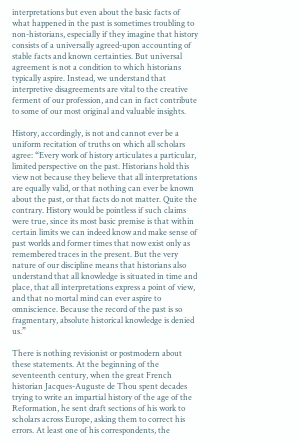interpretations but even about the basic facts of what happened in the past is sometimes troubling to non-historians, especially if they imagine that history consists of a universally agreed-upon accounting of stable facts and known certainties. But universal agreement is not a condition to which historians typically aspire. Instead, we understand that interpretive disagreements are vital to the creative ferment of our profession, and can in fact contribute to some of our most original and valuable insights.

History, accordingly, is not and cannot ever be a uniform recitation of truths on which all scholars agree: “Every work of history articulates a particular, limited perspective on the past. Historians hold this view not because they believe that all interpretations are equally valid, or that nothing can ever be known about the past, or that facts do not matter. Quite the contrary. History would be pointless if such claims were true, since its most basic premise is that within certain limits we can indeed know and make sense of past worlds and former times that now exist only as remembered traces in the present. But the very nature of our discipline means that historians also understand that all knowledge is situated in time and place, that all interpretations express a point of view, and that no mortal mind can ever aspire to omniscience. Because the record of the past is so fragmentary, absolute historical knowledge is denied us.”

There is nothing revisionist or postmodern about these statements. At the beginning of the seventeenth century, when the great French historian Jacques-Auguste de Thou spent decades trying to write an impartial history of the age of the Reformation, he sent draft sections of his work to scholars across Europe, asking them to correct his errors. At least one of his correspondents, the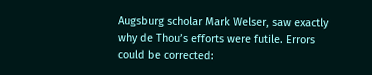Augsburg scholar Mark Welser, saw exactly why de Thou’s efforts were futile. Errors could be corrected: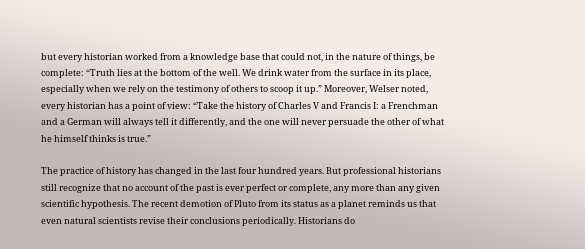but every historian worked from a knowledge base that could not, in the nature of things, be complete: “Truth lies at the bottom of the well. We drink water from the surface in its place, especially when we rely on the testimony of others to scoop it up.” Moreover, Welser noted, every historian has a point of view: “Take the history of Charles V and Francis I: a Frenchman and a German will always tell it differently, and the one will never persuade the other of what he himself thinks is true.”

The practice of history has changed in the last four hundred years. But professional historians still recognize that no account of the past is ever perfect or complete, any more than any given scientific hypothesis. The recent demotion of Pluto from its status as a planet reminds us that even natural scientists revise their conclusions periodically. Historians do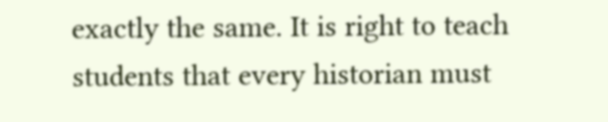exactly the same. It is right to teach students that every historian must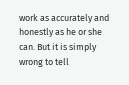work as accurately and honestly as he or she can. But it is simply wrong to tell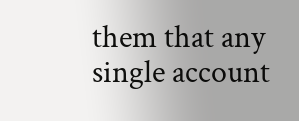them that any single account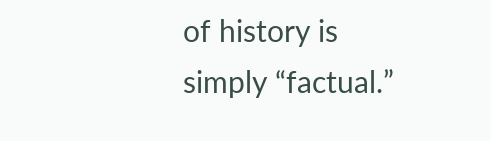of history is simply “factual.”